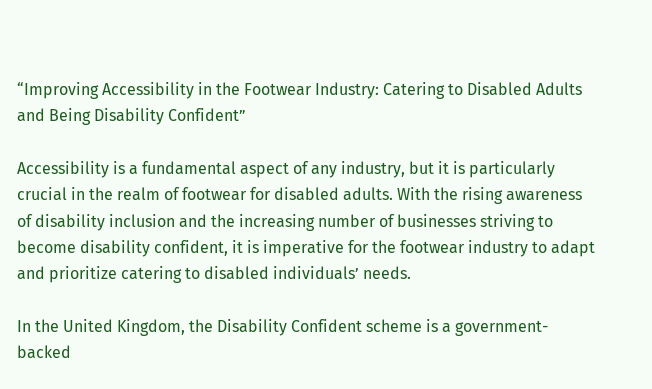“Improving Accessibility in the Footwear Industry: Catering to Disabled Adults and Being Disability Confident”

Accessibility is a fundamental aspect of any industry, but it is particularly crucial in the realm of footwear for disabled adults. With the rising awareness of disability inclusion and the increasing number of businesses striving to become disability confident, it is imperative for the footwear industry to adapt and prioritize catering to disabled individuals’ needs.

In the United Kingdom, the Disability Confident scheme is a government-backed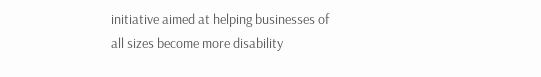initiative aimed at helping businesses of all sizes become more disability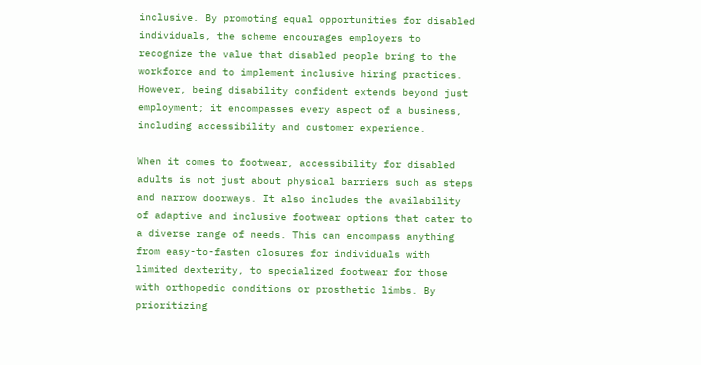inclusive. By promoting equal opportunities for disabled individuals, the scheme encourages employers to recognize the value that disabled people bring to the workforce and to implement inclusive hiring practices. However, being disability confident extends beyond just employment; it encompasses every aspect of a business, including accessibility and customer experience.

When it comes to footwear, accessibility for disabled adults is not just about physical barriers such as steps and narrow doorways. It also includes the availability of adaptive and inclusive footwear options that cater to a diverse range of needs. This can encompass anything from easy-to-fasten closures for individuals with limited dexterity, to specialized footwear for those with orthopedic conditions or prosthetic limbs. By prioritizing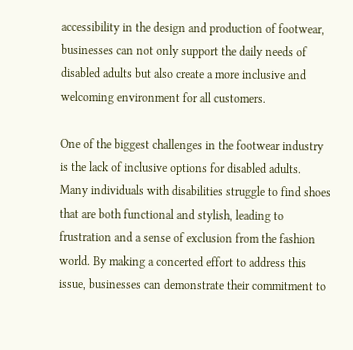accessibility in the design and production of footwear, businesses can not only support the daily needs of disabled adults but also create a more inclusive and welcoming environment for all customers.

One of the biggest challenges in the footwear industry is the lack of inclusive options for disabled adults. Many individuals with disabilities struggle to find shoes that are both functional and stylish, leading to frustration and a sense of exclusion from the fashion world. By making a concerted effort to address this issue, businesses can demonstrate their commitment to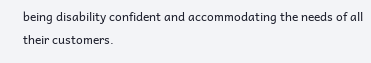being disability confident and accommodating the needs of all their customers.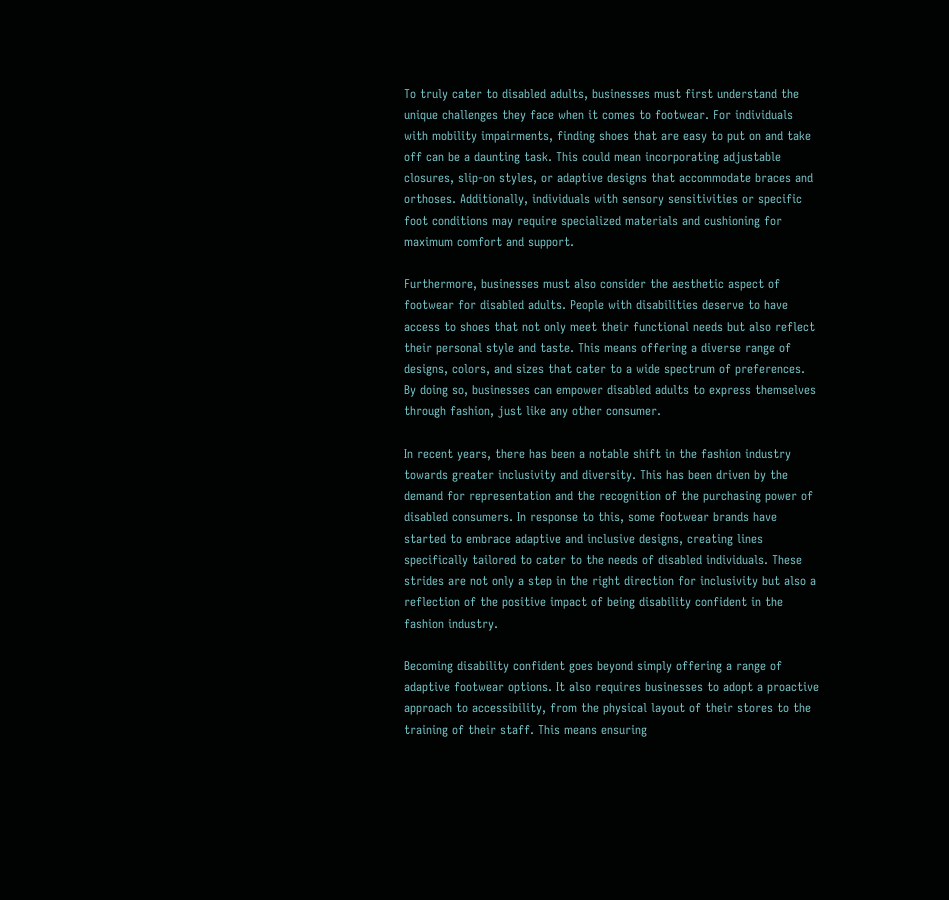To truly cater to disabled adults, businesses must first understand the unique challenges they face when it comes to footwear. For individuals with mobility impairments, finding shoes that are easy to put on and take off can be a daunting task. This could mean incorporating adjustable closures, slip-on styles, or adaptive designs that accommodate braces and orthoses. Additionally, individuals with sensory sensitivities or specific foot conditions may require specialized materials and cushioning for maximum comfort and support.

Furthermore, businesses must also consider the aesthetic aspect of footwear for disabled adults. People with disabilities deserve to have access to shoes that not only meet their functional needs but also reflect their personal style and taste. This means offering a diverse range of designs, colors, and sizes that cater to a wide spectrum of preferences. By doing so, businesses can empower disabled adults to express themselves through fashion, just like any other consumer.

In recent years, there has been a notable shift in the fashion industry towards greater inclusivity and diversity. This has been driven by the demand for representation and the recognition of the purchasing power of disabled consumers. In response to this, some footwear brands have started to embrace adaptive and inclusive designs, creating lines specifically tailored to cater to the needs of disabled individuals. These strides are not only a step in the right direction for inclusivity but also a reflection of the positive impact of being disability confident in the fashion industry.

Becoming disability confident goes beyond simply offering a range of adaptive footwear options. It also requires businesses to adopt a proactive approach to accessibility, from the physical layout of their stores to the training of their staff. This means ensuring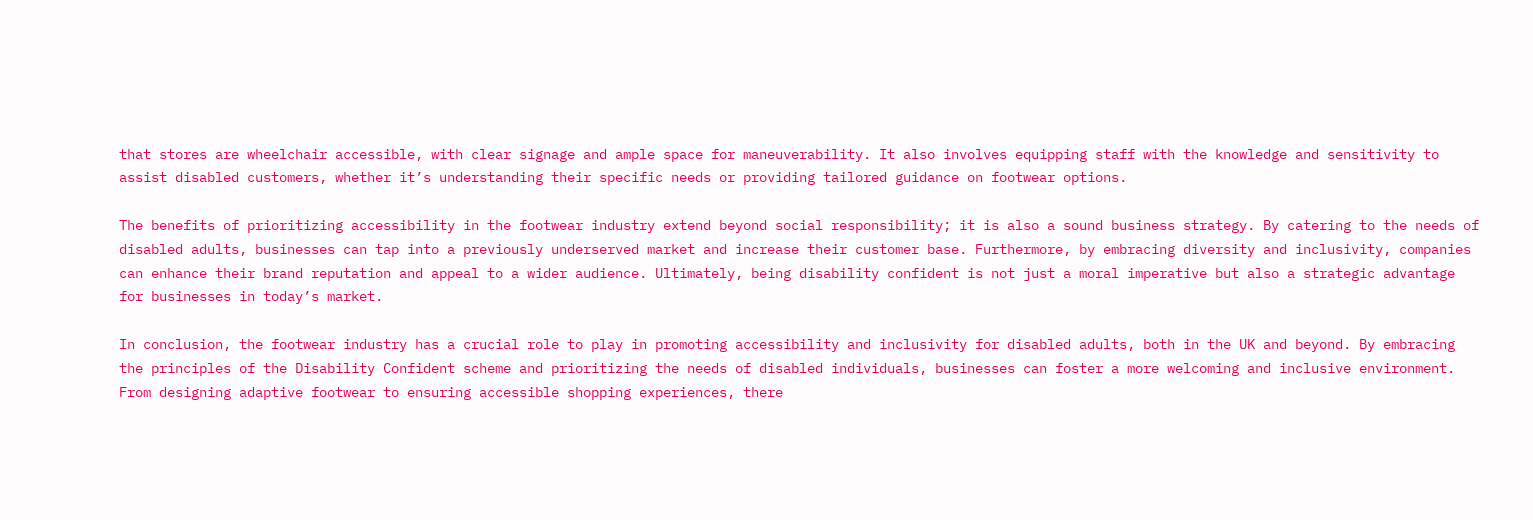that stores are wheelchair accessible, with clear signage and ample space for maneuverability. It also involves equipping staff with the knowledge and sensitivity to assist disabled customers, whether it’s understanding their specific needs or providing tailored guidance on footwear options.

The benefits of prioritizing accessibility in the footwear industry extend beyond social responsibility; it is also a sound business strategy. By catering to the needs of disabled adults, businesses can tap into a previously underserved market and increase their customer base. Furthermore, by embracing diversity and inclusivity, companies can enhance their brand reputation and appeal to a wider audience. Ultimately, being disability confident is not just a moral imperative but also a strategic advantage for businesses in today’s market.

In conclusion, the footwear industry has a crucial role to play in promoting accessibility and inclusivity for disabled adults, both in the UK and beyond. By embracing the principles of the Disability Confident scheme and prioritizing the needs of disabled individuals, businesses can foster a more welcoming and inclusive environment. From designing adaptive footwear to ensuring accessible shopping experiences, there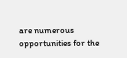are numerous opportunities for the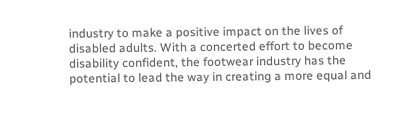industry to make a positive impact on the lives of disabled adults. With a concerted effort to become disability confident, the footwear industry has the potential to lead the way in creating a more equal and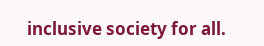inclusive society for all.